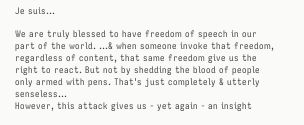Je suis...

We are truly blessed to have freedom of speech in our part of the world. ...& when someone invoke that freedom, regardless of content, that same freedom give us the right to react. But not by shedding the blood of people only armed with pens. That's just completely & utterly senseless...
However, this attack gives us - yet again - an insight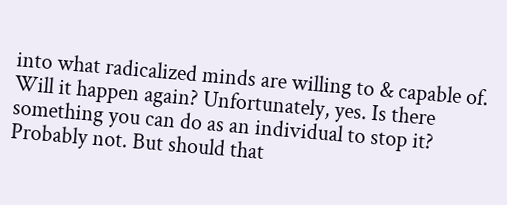into what radicalized minds are willing to & capable of. Will it happen again? Unfortunately, yes. Is there something you can do as an individual to stop it? Probably not. But should that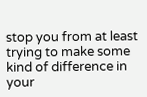stop you from at least trying to make some kind of difference in your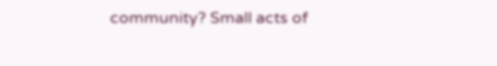community? Small acts of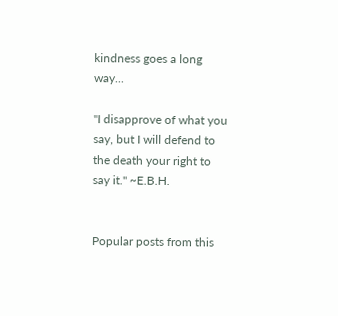kindness goes a long way...

"I disapprove of what you say, but I will defend to the death your right to say it." ~E.B.H.


Popular posts from this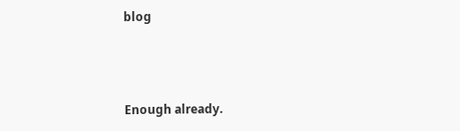blog



Enough already.